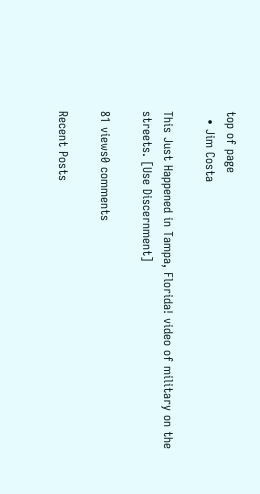top of page
  • Jim Costa

This Just Happened in Tampa, Florida! video of military on the streets. [Use Discernment]

81 views0 comments

Recent Posts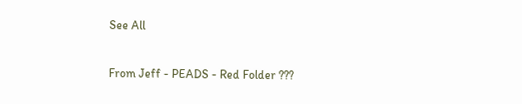See All

From Jeff - PEADS - Red Folder ???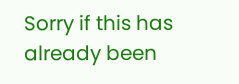Sorry if this has already been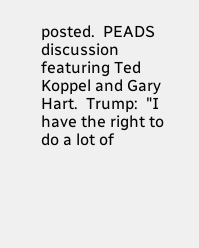posted.  PEADS discussion featuring Ted Koppel and Gary Hart.  Trump:  "I have the right to do a lot of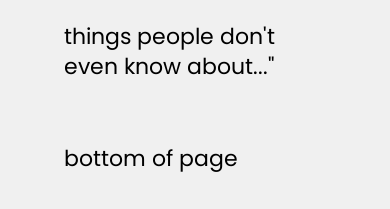things people don't even know about..."


bottom of page